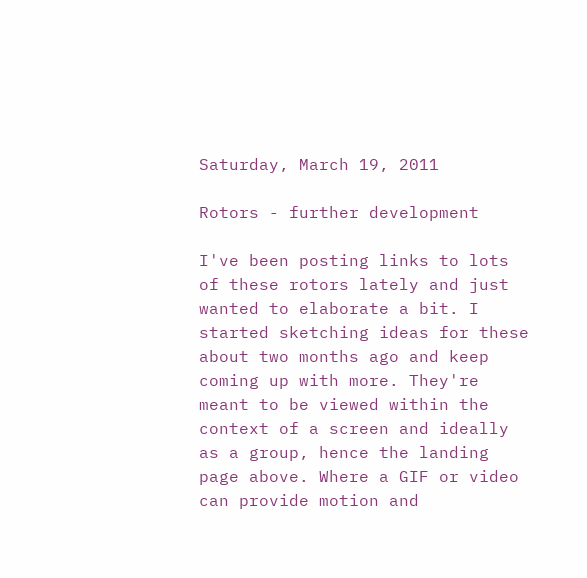Saturday, March 19, 2011

Rotors - further development

I've been posting links to lots of these rotors lately and just wanted to elaborate a bit. I started sketching ideas for these about two months ago and keep coming up with more. They're meant to be viewed within the context of a screen and ideally as a group, hence the landing page above. Where a GIF or video can provide motion and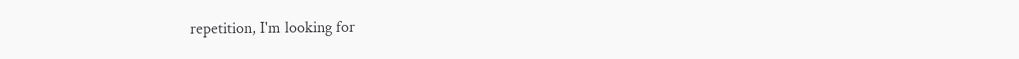repetition, I'm looking for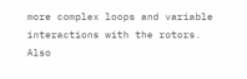more complex loops and variable interactions with the rotors. Also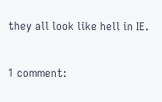they all look like hell in IE.

1 comment: